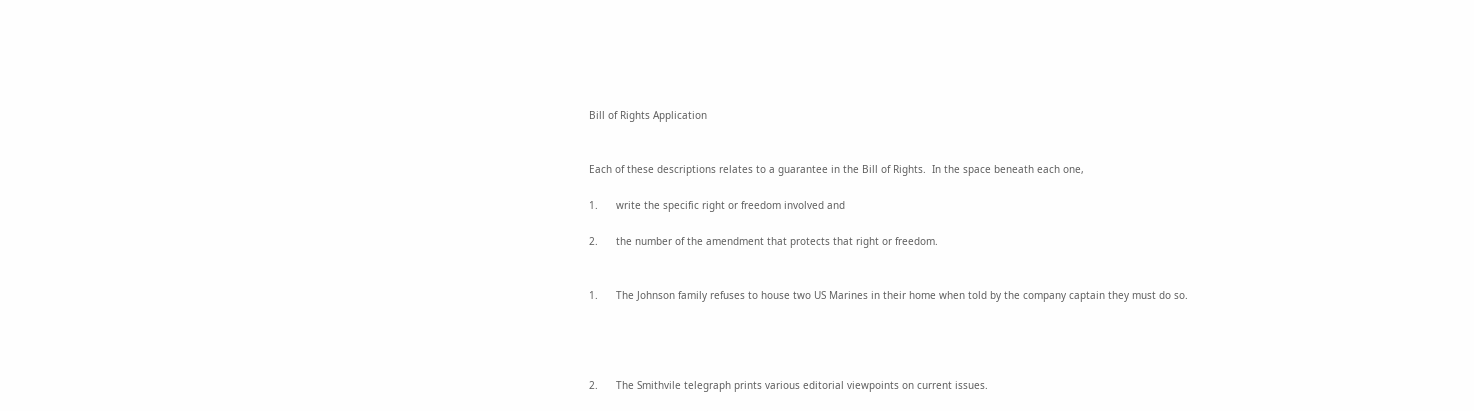Bill of Rights Application


Each of these descriptions relates to a guarantee in the Bill of Rights.  In the space beneath each one,

1.      write the specific right or freedom involved and

2.      the number of the amendment that protects that right or freedom.


1.      The Johnson family refuses to house two US Marines in their home when told by the company captain they must do so.




2.      The Smithvile telegraph prints various editorial viewpoints on current issues.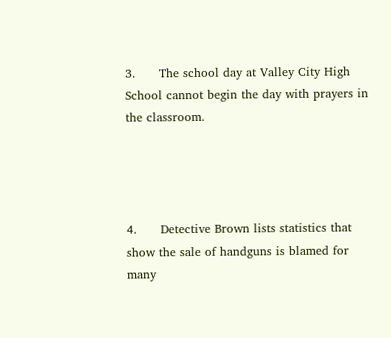3.      The school day at Valley City High School cannot begin the day with prayers in the classroom.




4.      Detective Brown lists statistics that show the sale of handguns is blamed for many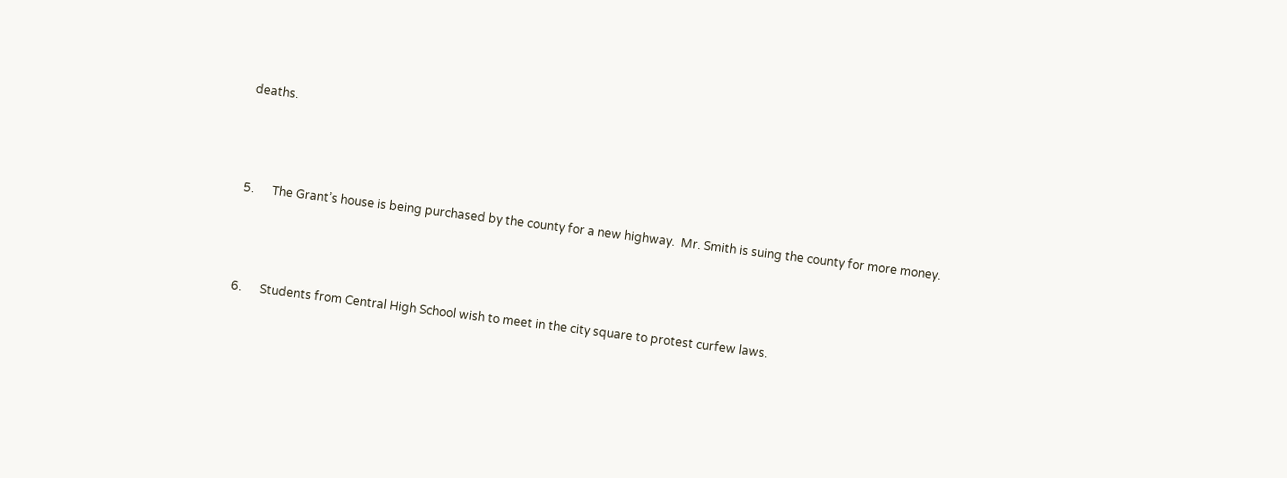deaths.




5.      The Grant’s house is being purchased by the county for a new highway.  Mr. Smith is suing the county for more money.




6.      Students from Central High School wish to meet in the city square to protest curfew laws.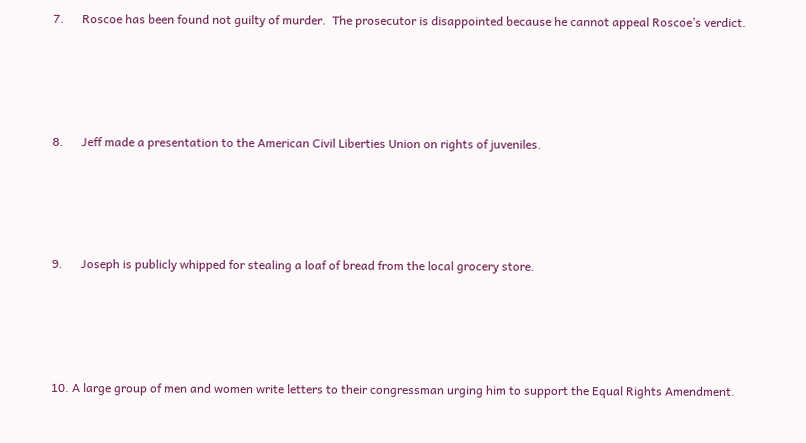7.      Roscoe has been found not guilty of murder.  The prosecutor is disappointed because he cannot appeal Roscoe’s verdict.




8.      Jeff made a presentation to the American Civil Liberties Union on rights of juveniles.




9.      Joseph is publicly whipped for stealing a loaf of bread from the local grocery store.




10. A large group of men and women write letters to their congressman urging him to support the Equal Rights Amendment.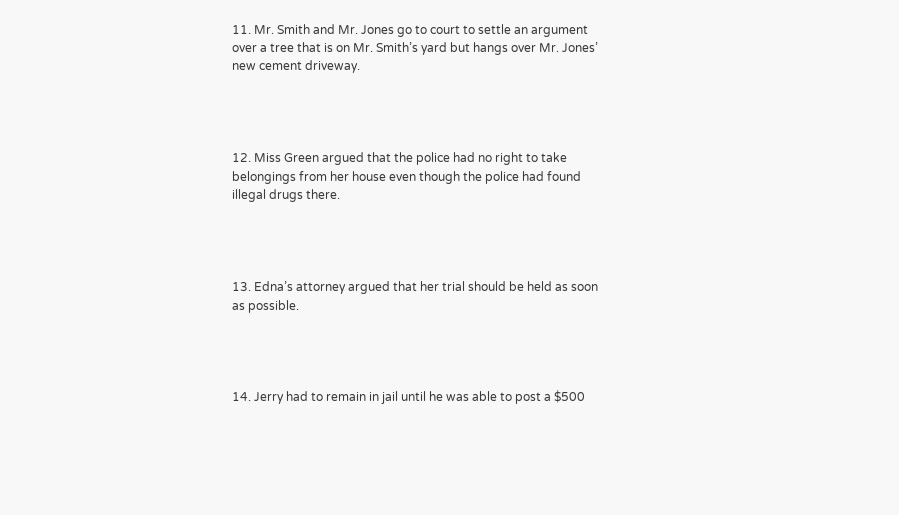11. Mr. Smith and Mr. Jones go to court to settle an argument over a tree that is on Mr. Smith’s yard but hangs over Mr. Jones’ new cement driveway.




12. Miss Green argued that the police had no right to take belongings from her house even though the police had found illegal drugs there.




13. Edna’s attorney argued that her trial should be held as soon as possible.




14. Jerry had to remain in jail until he was able to post a $500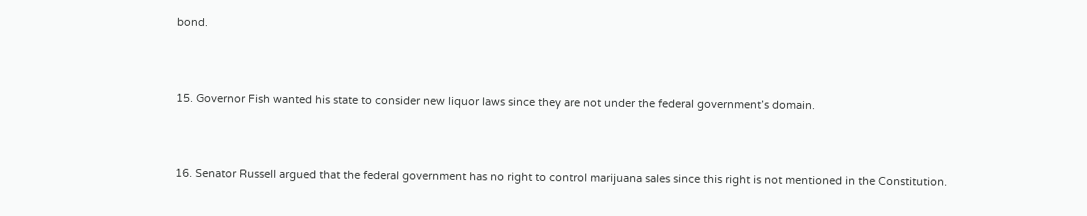bond.




15. Governor Fish wanted his state to consider new liquor laws since they are not under the federal government’s domain.




16. Senator Russell argued that the federal government has no right to control marijuana sales since this right is not mentioned in the Constitution.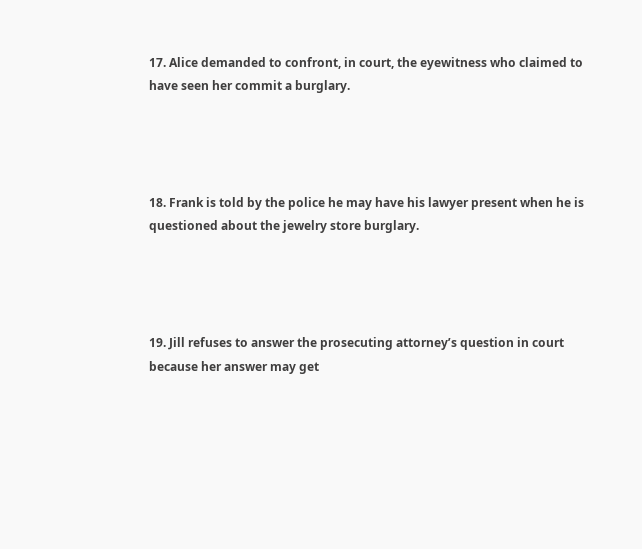17. Alice demanded to confront, in court, the eyewitness who claimed to have seen her commit a burglary.




18. Frank is told by the police he may have his lawyer present when he is questioned about the jewelry store burglary.




19. Jill refuses to answer the prosecuting attorney’s question in court because her answer may get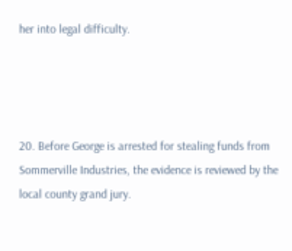her into legal difficulty.




20. Before George is arrested for stealing funds from Sommerville Industries, the evidence is reviewed by the local county grand jury.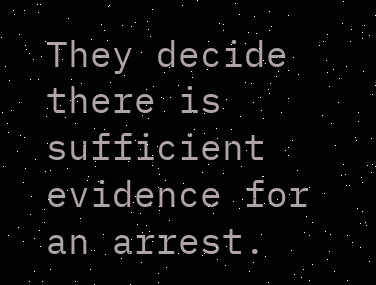They decide there is sufficient evidence for an arrest.